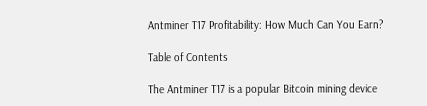Antminer T17 Profitability: How Much Can You Earn?

Table of Contents

The Antminer T17 is a popular Bitcoin mining device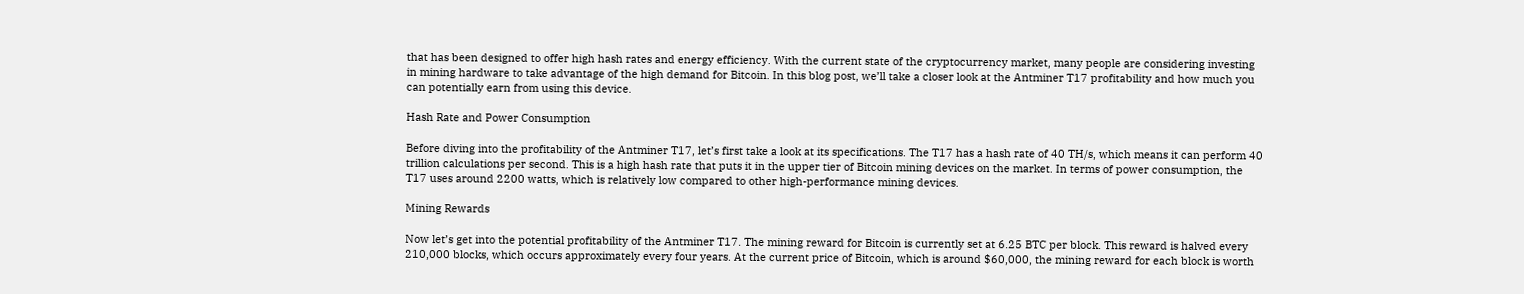that has been designed to offer high hash rates and energy efficiency. With the current state of the cryptocurrency market, many people are considering investing in mining hardware to take advantage of the high demand for Bitcoin. In this blog post, we’ll take a closer look at the Antminer T17 profitability and how much you can potentially earn from using this device.

Hash Rate and Power Consumption

Before diving into the profitability of the Antminer T17, let’s first take a look at its specifications. The T17 has a hash rate of 40 TH/s, which means it can perform 40 trillion calculations per second. This is a high hash rate that puts it in the upper tier of Bitcoin mining devices on the market. In terms of power consumption, the T17 uses around 2200 watts, which is relatively low compared to other high-performance mining devices.

Mining Rewards

Now let’s get into the potential profitability of the Antminer T17. The mining reward for Bitcoin is currently set at 6.25 BTC per block. This reward is halved every 210,000 blocks, which occurs approximately every four years. At the current price of Bitcoin, which is around $60,000, the mining reward for each block is worth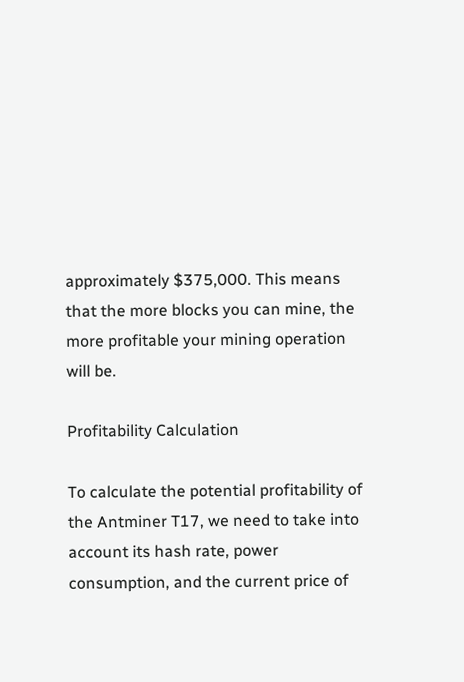approximately $375,000. This means that the more blocks you can mine, the more profitable your mining operation will be.

Profitability Calculation

To calculate the potential profitability of the Antminer T17, we need to take into account its hash rate, power consumption, and the current price of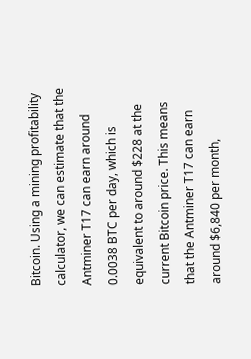Bitcoin. Using a mining profitability calculator, we can estimate that the Antminer T17 can earn around 0.0038 BTC per day, which is equivalent to around $228 at the current Bitcoin price. This means that the Antminer T17 can earn around $6,840 per month,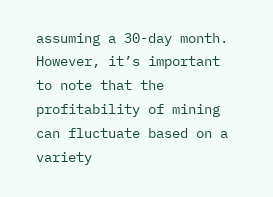assuming a 30-day month. However, it’s important to note that the profitability of mining can fluctuate based on a variety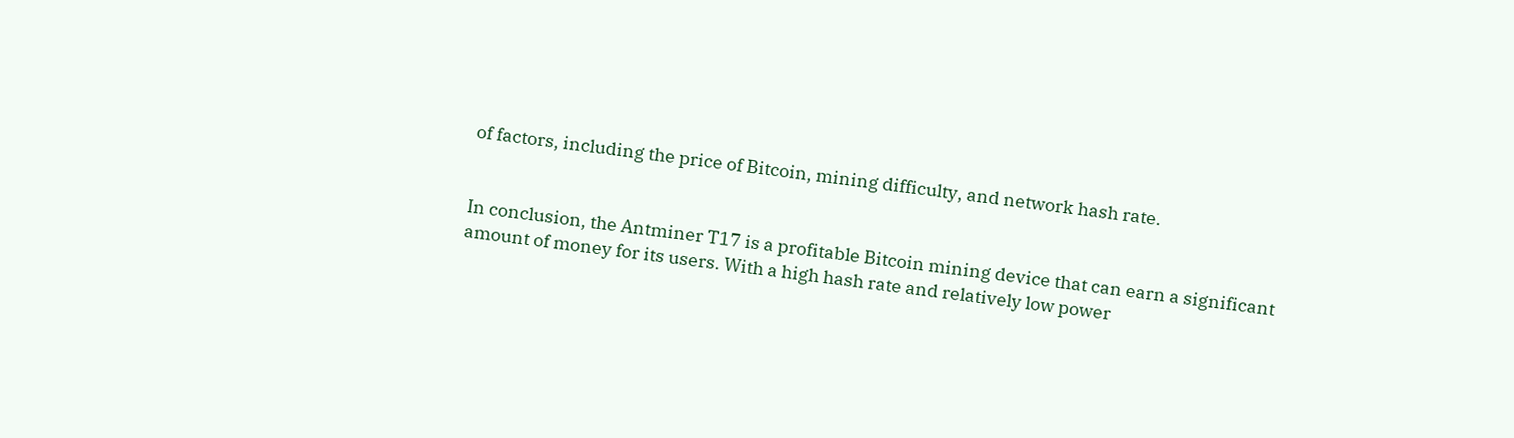of factors, including the price of Bitcoin, mining difficulty, and network hash rate.


In conclusion, the Antminer T17 is a profitable Bitcoin mining device that can earn a significant amount of money for its users. With a high hash rate and relatively low power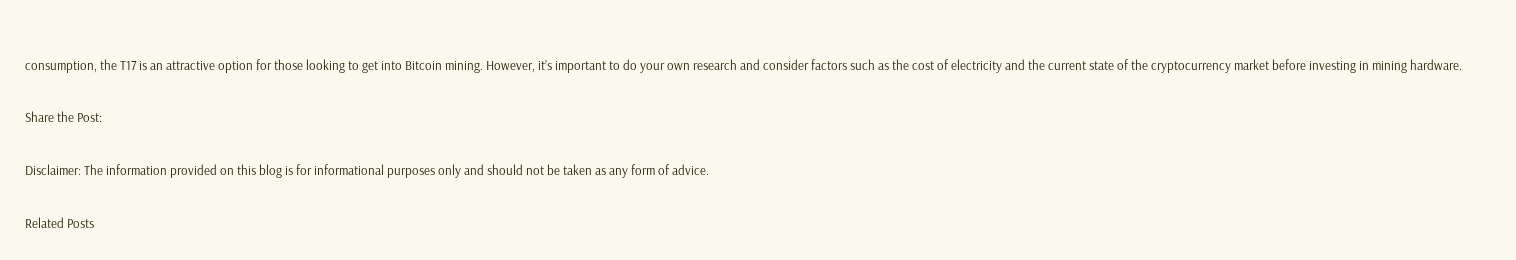consumption, the T17 is an attractive option for those looking to get into Bitcoin mining. However, it’s important to do your own research and consider factors such as the cost of electricity and the current state of the cryptocurrency market before investing in mining hardware.

Share the Post:

Disclaimer: The information provided on this blog is for informational purposes only and should not be taken as any form of advice.

Related Posts